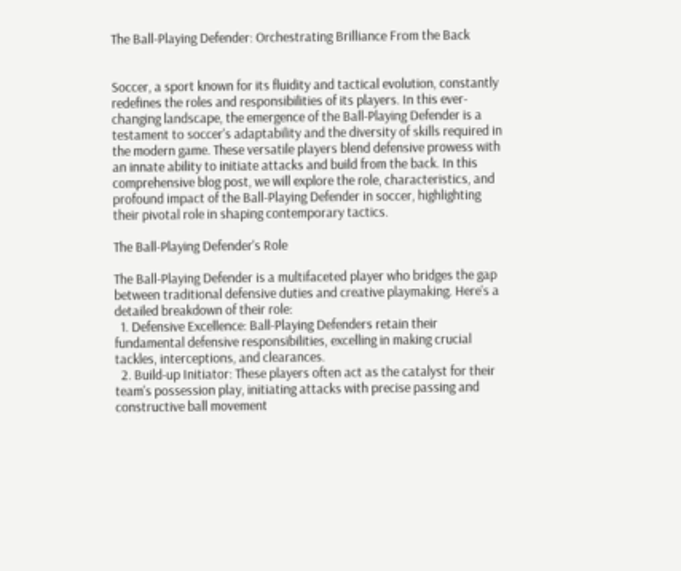The Ball-Playing Defender: Orchestrating Brilliance From the Back


Soccer, a sport known for its fluidity and tactical evolution, constantly redefines the roles and responsibilities of its players. In this ever-changing landscape, the emergence of the Ball-Playing Defender is a testament to soccer's adaptability and the diversity of skills required in the modern game. These versatile players blend defensive prowess with an innate ability to initiate attacks and build from the back. In this comprehensive blog post, we will explore the role, characteristics, and profound impact of the Ball-Playing Defender in soccer, highlighting their pivotal role in shaping contemporary tactics.

The Ball-Playing Defender's Role

The Ball-Playing Defender is a multifaceted player who bridges the gap between traditional defensive duties and creative playmaking. Here's a detailed breakdown of their role:
  1. Defensive Excellence: Ball-Playing Defenders retain their fundamental defensive responsibilities, excelling in making crucial tackles, interceptions, and clearances.
  2. Build-up Initiator: These players often act as the catalyst for their team's possession play, initiating attacks with precise passing and constructive ball movement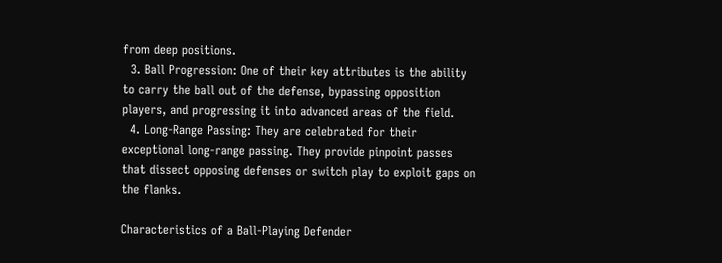from deep positions.
  3. Ball Progression: One of their key attributes is the ability to carry the ball out of the defense, bypassing opposition players, and progressing it into advanced areas of the field.
  4. Long-Range Passing: They are celebrated for their exceptional long-range passing. They provide pinpoint passes that dissect opposing defenses or switch play to exploit gaps on the flanks.

Characteristics of a Ball-Playing Defender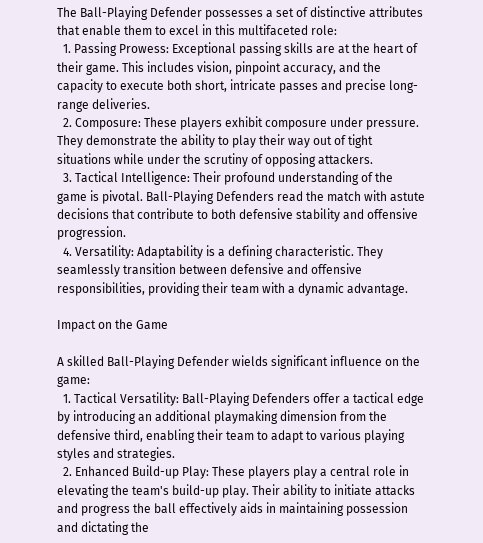The Ball-Playing Defender possesses a set of distinctive attributes that enable them to excel in this multifaceted role:
  1. Passing Prowess: Exceptional passing skills are at the heart of their game. This includes vision, pinpoint accuracy, and the capacity to execute both short, intricate passes and precise long-range deliveries.
  2. Composure: These players exhibit composure under pressure. They demonstrate the ability to play their way out of tight situations while under the scrutiny of opposing attackers.
  3. Tactical Intelligence: Their profound understanding of the game is pivotal. Ball-Playing Defenders read the match with astute decisions that contribute to both defensive stability and offensive progression.
  4. Versatility: Adaptability is a defining characteristic. They seamlessly transition between defensive and offensive responsibilities, providing their team with a dynamic advantage.

Impact on the Game

A skilled Ball-Playing Defender wields significant influence on the game:
  1. Tactical Versatility: Ball-Playing Defenders offer a tactical edge by introducing an additional playmaking dimension from the defensive third, enabling their team to adapt to various playing styles and strategies.
  2. Enhanced Build-up Play: These players play a central role in elevating the team's build-up play. Their ability to initiate attacks and progress the ball effectively aids in maintaining possession and dictating the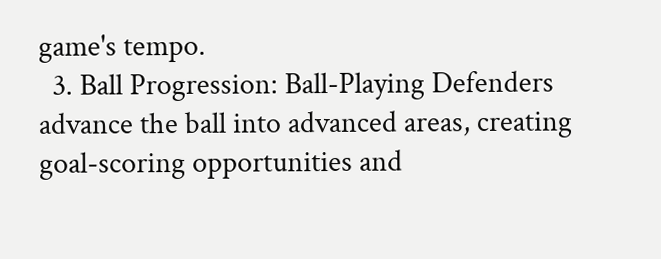game's tempo.
  3. Ball Progression: Ball-Playing Defenders advance the ball into advanced areas, creating goal-scoring opportunities and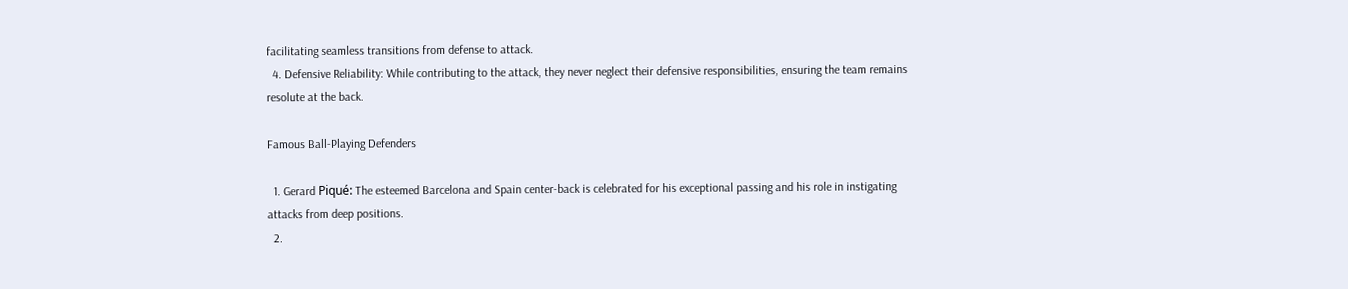facilitating seamless transitions from defense to attack.
  4. Defensive Reliability: While contributing to the attack, they never neglect their defensive responsibilities, ensuring the team remains resolute at the back.

Famous Ball-Playing Defenders

  1. Gerard Piqué: The esteemed Barcelona and Spain center-back is celebrated for his exceptional passing and his role in instigating attacks from deep positions.
  2.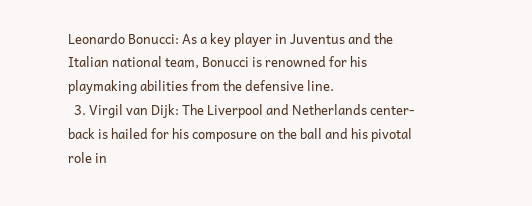Leonardo Bonucci: As a key player in Juventus and the Italian national team, Bonucci is renowned for his playmaking abilities from the defensive line.
  3. Virgil van Dijk: The Liverpool and Netherlands center-back is hailed for his composure on the ball and his pivotal role in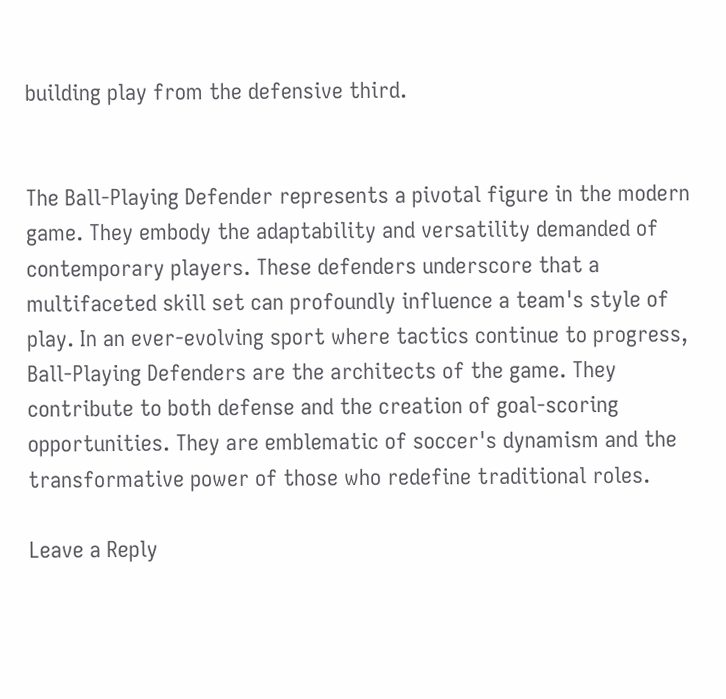building play from the defensive third.


The Ball-Playing Defender represents a pivotal figure in the modern game. They embody the adaptability and versatility demanded of contemporary players. These defenders underscore that a multifaceted skill set can profoundly influence a team's style of play. In an ever-evolving sport where tactics continue to progress, Ball-Playing Defenders are the architects of the game. They contribute to both defense and the creation of goal-scoring opportunities. They are emblematic of soccer's dynamism and the transformative power of those who redefine traditional roles.

Leave a Reply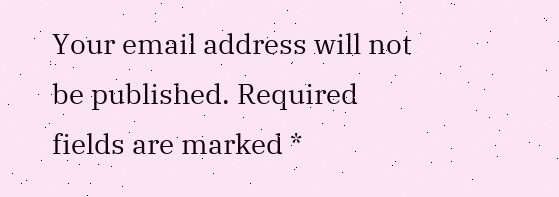Your email address will not be published. Required fields are marked *